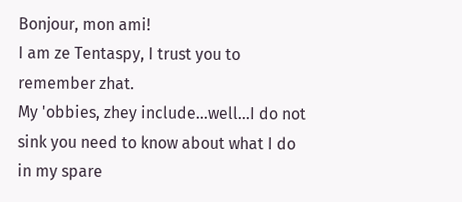Bonjour, mon ami!
I am ze Tentaspy, I trust you to remember zhat.
My 'obbies, zhey include...well...I do not sink you need to know about what I do in my spare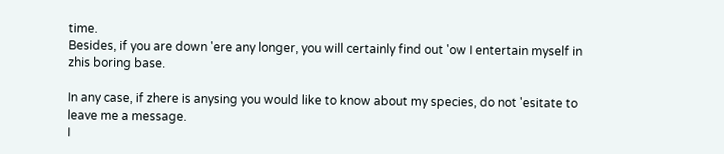time.
Besides, if you are down 'ere any longer, you will certainly find out 'ow I entertain myself in zhis boring base.

In any case, if zhere is anysing you would like to know about my species, do not 'esitate to leave me a message.
I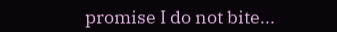promise I do not bite...